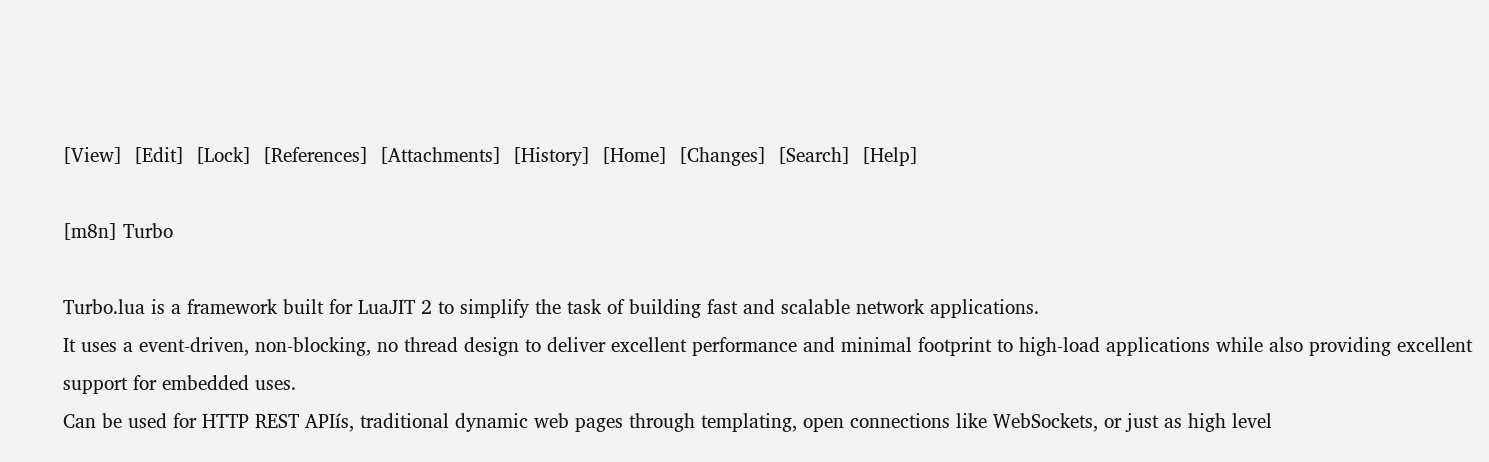[View]  [Edit]  [Lock]  [References]  [Attachments]  [History]  [Home]  [Changes]  [Search]  [Help]

[m8n] Turbo

Turbo.lua is a framework built for LuaJIT 2 to simplify the task of building fast and scalable network applications.
It uses a event-driven, non-blocking, no thread design to deliver excellent performance and minimal footprint to high-load applications while also providing excellent support for embedded uses.
Can be used for HTTP REST APIís, traditional dynamic web pages through templating, open connections like WebSockets, or just as high level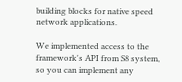building blocks for native speed network applications.

We implemented access to the framework's API from S8 system, so you can implement any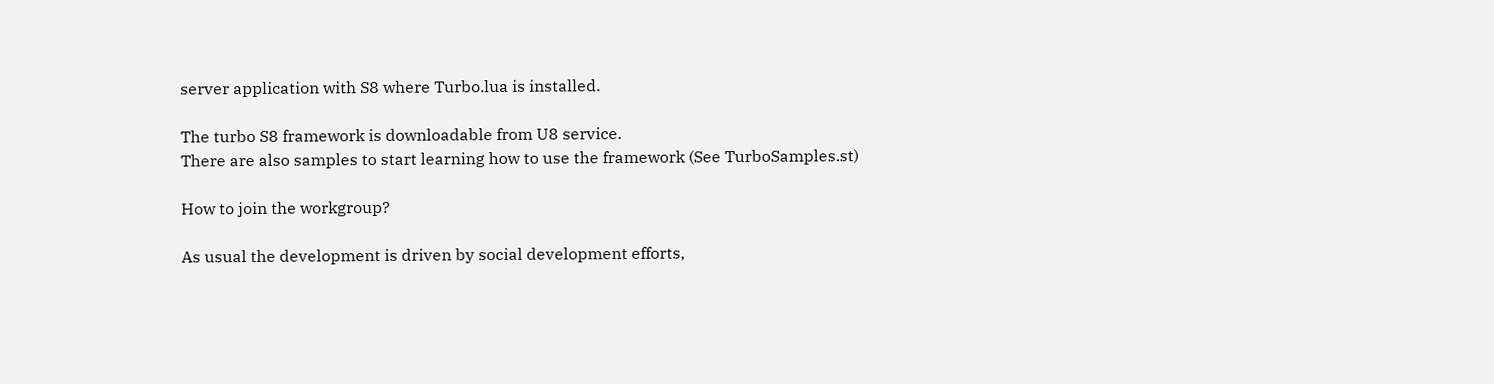server application with S8 where Turbo.lua is installed.

The turbo S8 framework is downloadable from U8 service.
There are also samples to start learning how to use the framework (See TurboSamples.st)

How to join the workgroup?

As usual the development is driven by social development efforts,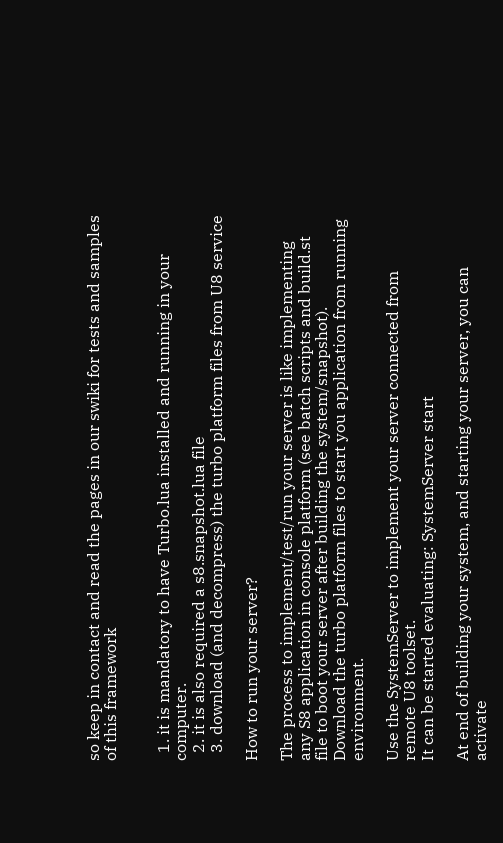so keep in contact and read the pages in our swiki for tests and samples of this framework


  1. it is mandatory to have Turbo.lua installed and running in your computer.
  2. it is also required a s8.snapshot.lua file
  3. download (and decompress) the turbo platform files from U8 service

How to run your server?

The process to implement/test/run your server is like implementing any S8 application in console platform (see batch scripts and build.st file to boot your server after building the system/snapshot).
Download the turbo platform files to start you application from running environment.

Use the SystemServer to implement your server connected from remote U8 toolset.
It can be started evaluating: SystemServer start

At end of building your system, and starting your server, you can activate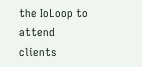the IoLoop to attend clients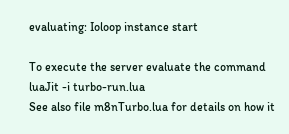evaluating: Ioloop instance start

To execute the server evaluate the command
luaJit -i turbo-run.lua
See also file m8nTurbo.lua for details on how it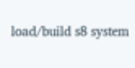load/build s8 system